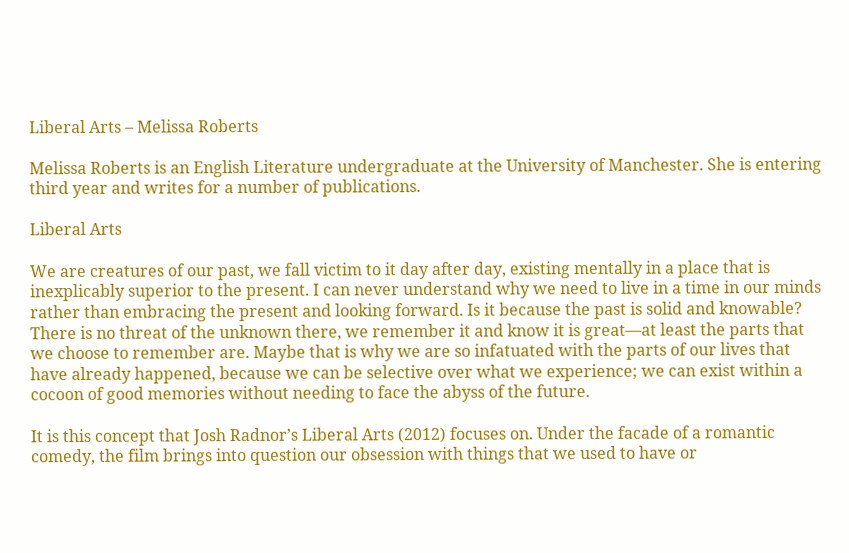Liberal Arts – Melissa Roberts

Melissa Roberts is an English Literature undergraduate at the University of Manchester. She is entering third year and writes for a number of publications.

Liberal Arts

We are creatures of our past, we fall victim to it day after day, existing mentally in a place that is inexplicably superior to the present. I can never understand why we need to live in a time in our minds rather than embracing the present and looking forward. Is it because the past is solid and knowable? There is no threat of the unknown there, we remember it and know it is great—at least the parts that we choose to remember are. Maybe that is why we are so infatuated with the parts of our lives that have already happened, because we can be selective over what we experience; we can exist within a cocoon of good memories without needing to face the abyss of the future.

It is this concept that Josh Radnor’s Liberal Arts (2012) focuses on. Under the facade of a romantic comedy, the film brings into question our obsession with things that we used to have or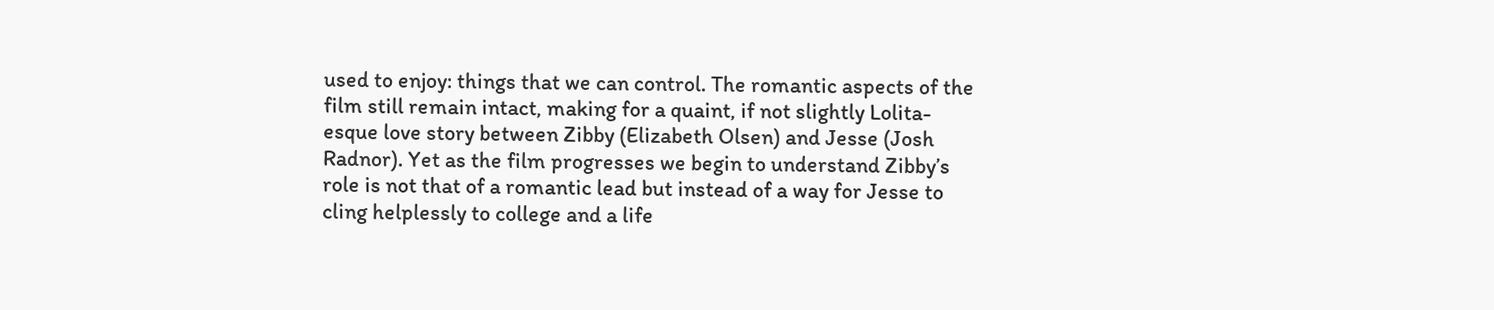used to enjoy: things that we can control. The romantic aspects of the film still remain intact, making for a quaint, if not slightly Lolita-esque love story between Zibby (Elizabeth Olsen) and Jesse (Josh Radnor). Yet as the film progresses we begin to understand Zibby’s role is not that of a romantic lead but instead of a way for Jesse to cling helplessly to college and a life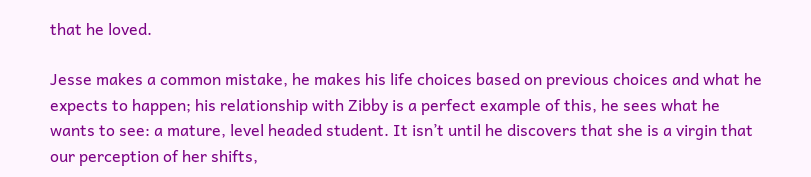that he loved.

Jesse makes a common mistake, he makes his life choices based on previous choices and what he expects to happen; his relationship with Zibby is a perfect example of this, he sees what he wants to see: a mature, level headed student. It isn’t until he discovers that she is a virgin that our perception of her shifts,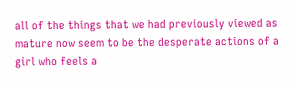all of the things that we had previously viewed as mature now seem to be the desperate actions of a girl who feels a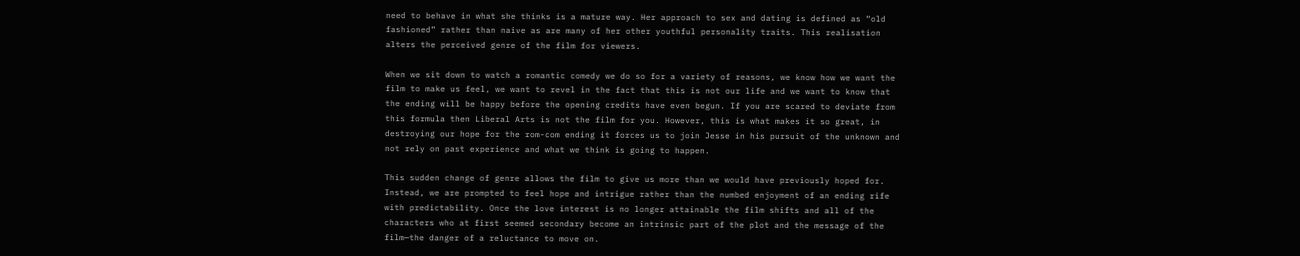need to behave in what she thinks is a mature way. Her approach to sex and dating is defined as “old fashioned” rather than naive as are many of her other youthful personality traits. This realisation alters the perceived genre of the film for viewers.

When we sit down to watch a romantic comedy we do so for a variety of reasons, we know how we want the film to make us feel, we want to revel in the fact that this is not our life and we want to know that the ending will be happy before the opening credits have even begun. If you are scared to deviate from this formula then Liberal Arts is not the film for you. However, this is what makes it so great, in destroying our hope for the rom-com ending it forces us to join Jesse in his pursuit of the unknown and not rely on past experience and what we think is going to happen.

This sudden change of genre allows the film to give us more than we would have previously hoped for. Instead, we are prompted to feel hope and intrigue rather than the numbed enjoyment of an ending rife with predictability. Once the love interest is no longer attainable the film shifts and all of the characters who at first seemed secondary become an intrinsic part of the plot and the message of the film—the danger of a reluctance to move on.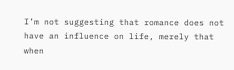I’m not suggesting that romance does not have an influence on life, merely that when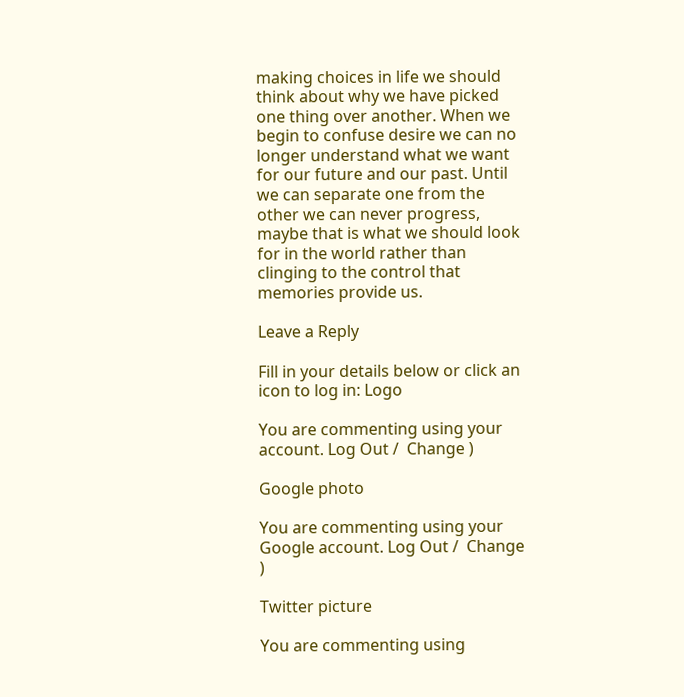making choices in life we should think about why we have picked one thing over another. When we begin to confuse desire we can no longer understand what we want for our future and our past. Until we can separate one from the other we can never progress, maybe that is what we should look for in the world rather than clinging to the control that memories provide us.

Leave a Reply

Fill in your details below or click an icon to log in: Logo

You are commenting using your account. Log Out /  Change )

Google photo

You are commenting using your Google account. Log Out /  Change )

Twitter picture

You are commenting using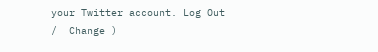your Twitter account. Log Out /  Change )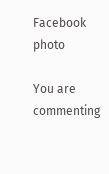Facebook photo

You are commenting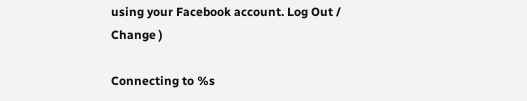using your Facebook account. Log Out /  Change )

Connecting to %s